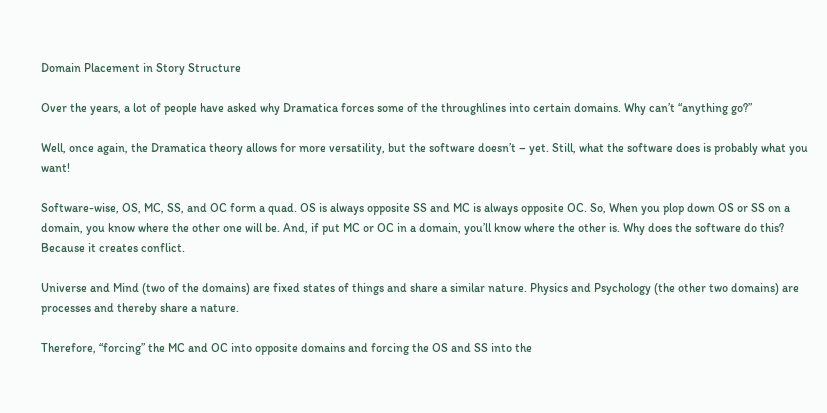Domain Placement in Story Structure

Over the years, a lot of people have asked why Dramatica forces some of the throughlines into certain domains. Why can’t “anything go?”

Well, once again, the Dramatica theory allows for more versatility, but the software doesn’t – yet. Still, what the software does is probably what you want!

Software-wise, OS, MC, SS, and OC form a quad. OS is always opposite SS and MC is always opposite OC. So, When you plop down OS or SS on a domain, you know where the other one will be. And, if put MC or OC in a domain, you’ll know where the other is. Why does the software do this? Because it creates conflict.

Universe and Mind (two of the domains) are fixed states of things and share a similar nature. Physics and Psychology (the other two domains) are processes and thereby share a nature.

Therefore, “forcing” the MC and OC into opposite domains and forcing the OS and SS into the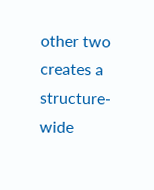other two creates a structure-wide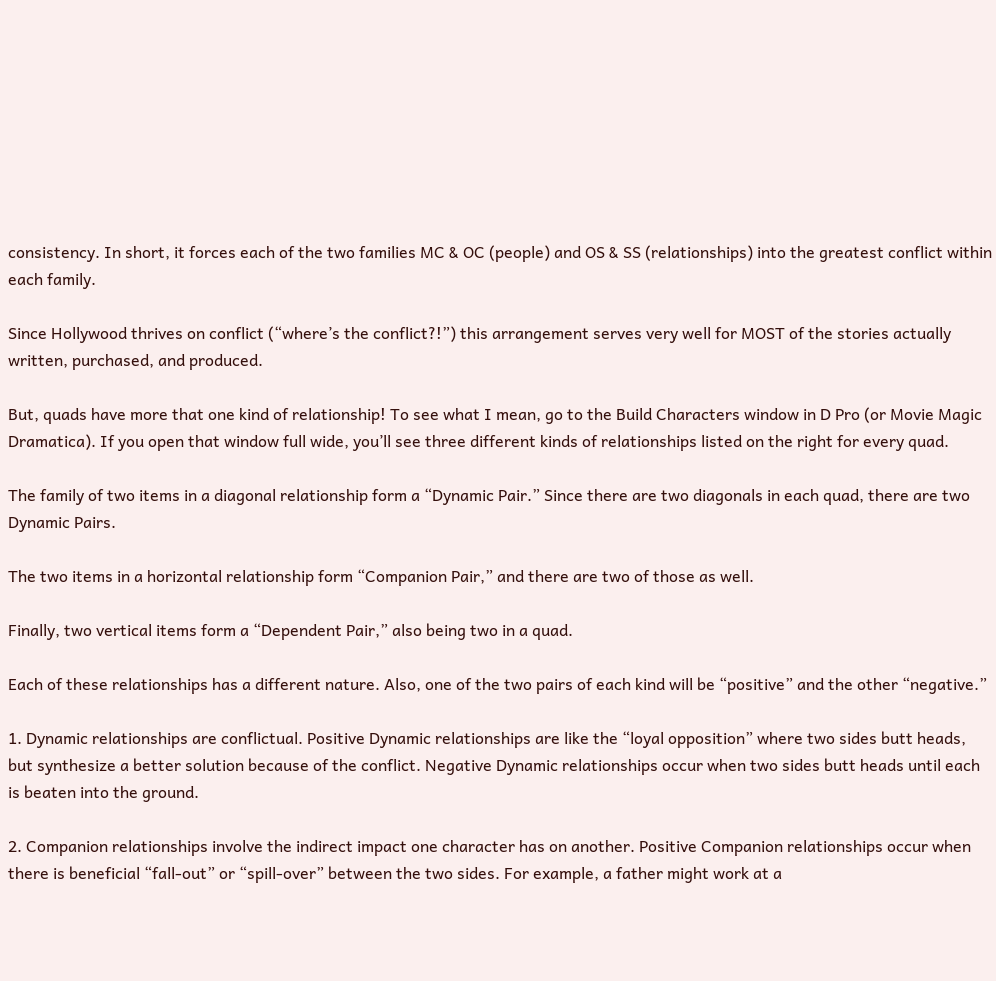consistency. In short, it forces each of the two families MC & OC (people) and OS & SS (relationships) into the greatest conflict within each family.

Since Hollywood thrives on conflict (“where’s the conflict?!”) this arrangement serves very well for MOST of the stories actually written, purchased, and produced.

But, quads have more that one kind of relationship! To see what I mean, go to the Build Characters window in D Pro (or Movie Magic Dramatica). If you open that window full wide, you’ll see three different kinds of relationships listed on the right for every quad.

The family of two items in a diagonal relationship form a “Dynamic Pair.” Since there are two diagonals in each quad, there are two Dynamic Pairs.

The two items in a horizontal relationship form “Companion Pair,” and there are two of those as well.

Finally, two vertical items form a “Dependent Pair,” also being two in a quad.

Each of these relationships has a different nature. Also, one of the two pairs of each kind will be “positive” and the other “negative.”

1. Dynamic relationships are conflictual. Positive Dynamic relationships are like the “loyal opposition” where two sides butt heads, but synthesize a better solution because of the conflict. Negative Dynamic relationships occur when two sides butt heads until each is beaten into the ground.

2. Companion relationships involve the indirect impact one character has on another. Positive Companion relationships occur when there is beneficial “fall-out” or “spill-over” between the two sides. For example, a father might work at a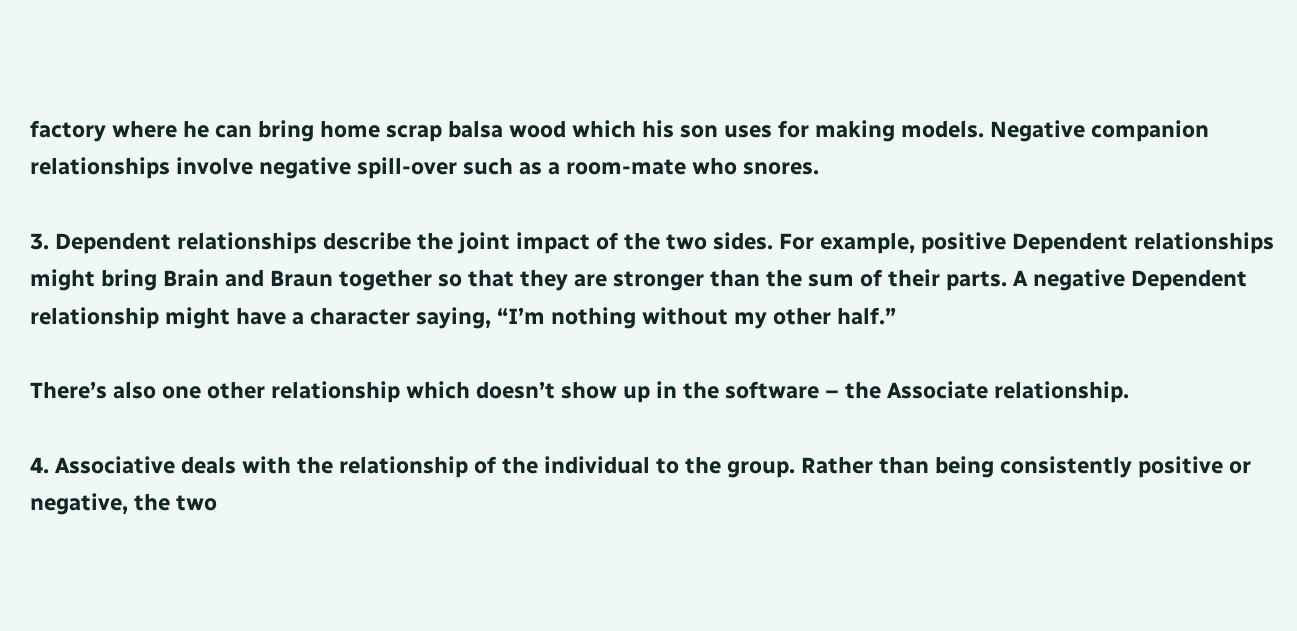factory where he can bring home scrap balsa wood which his son uses for making models. Negative companion relationships involve negative spill-over such as a room-mate who snores.

3. Dependent relationships describe the joint impact of the two sides. For example, positive Dependent relationships might bring Brain and Braun together so that they are stronger than the sum of their parts. A negative Dependent relationship might have a character saying, “I’m nothing without my other half.”

There’s also one other relationship which doesn’t show up in the software – the Associate relationship.

4. Associative deals with the relationship of the individual to the group. Rather than being consistently positive or negative, the two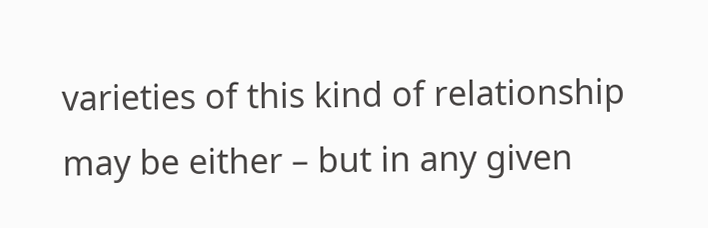varieties of this kind of relationship may be either – but in any given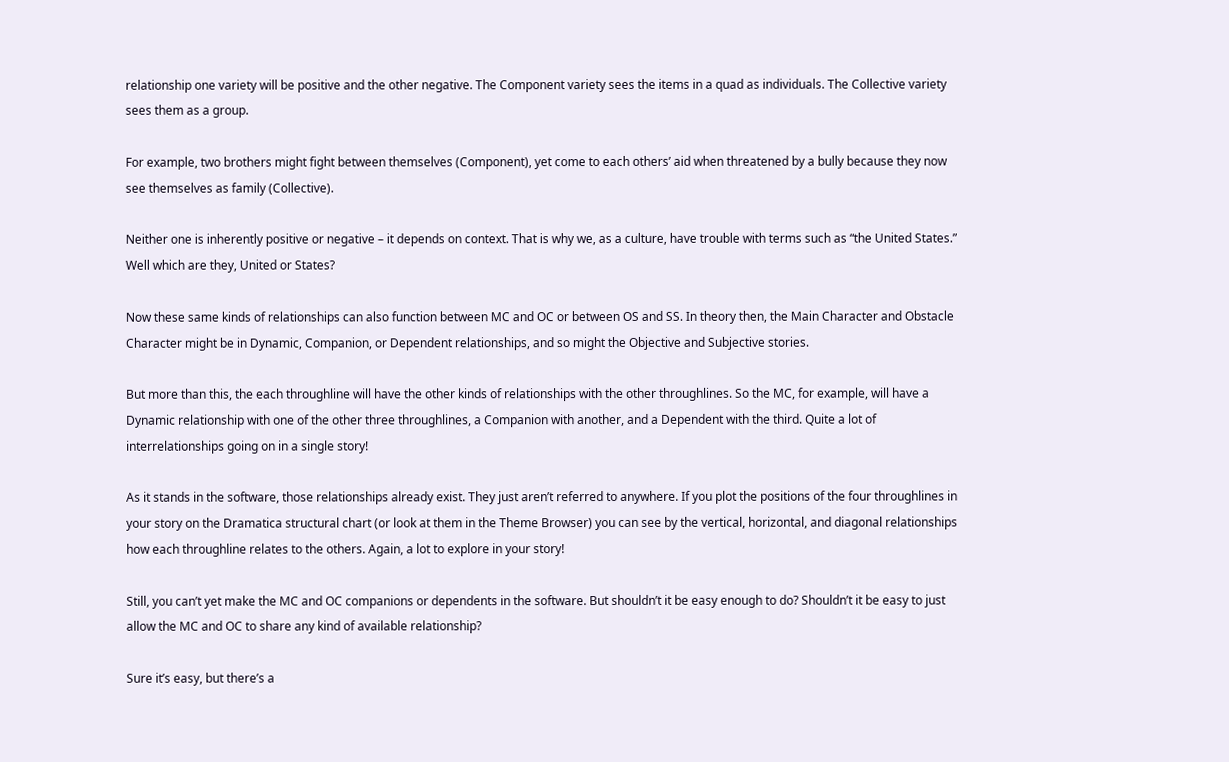relationship one variety will be positive and the other negative. The Component variety sees the items in a quad as individuals. The Collective variety
sees them as a group.

For example, two brothers might fight between themselves (Component), yet come to each others’ aid when threatened by a bully because they now see themselves as family (Collective).

Neither one is inherently positive or negative – it depends on context. That is why we, as a culture, have trouble with terms such as “the United States.” Well which are they, United or States?

Now these same kinds of relationships can also function between MC and OC or between OS and SS. In theory then, the Main Character and Obstacle Character might be in Dynamic, Companion, or Dependent relationships, and so might the Objective and Subjective stories.

But more than this, the each throughline will have the other kinds of relationships with the other throughlines. So the MC, for example, will have a Dynamic relationship with one of the other three throughlines, a Companion with another, and a Dependent with the third. Quite a lot of interrelationships going on in a single story!

As it stands in the software, those relationships already exist. They just aren’t referred to anywhere. If you plot the positions of the four throughlines in your story on the Dramatica structural chart (or look at them in the Theme Browser) you can see by the vertical, horizontal, and diagonal relationships how each throughline relates to the others. Again, a lot to explore in your story!

Still, you can’t yet make the MC and OC companions or dependents in the software. But shouldn’t it be easy enough to do? Shouldn’t it be easy to just allow the MC and OC to share any kind of available relationship?

Sure it’s easy, but there’s a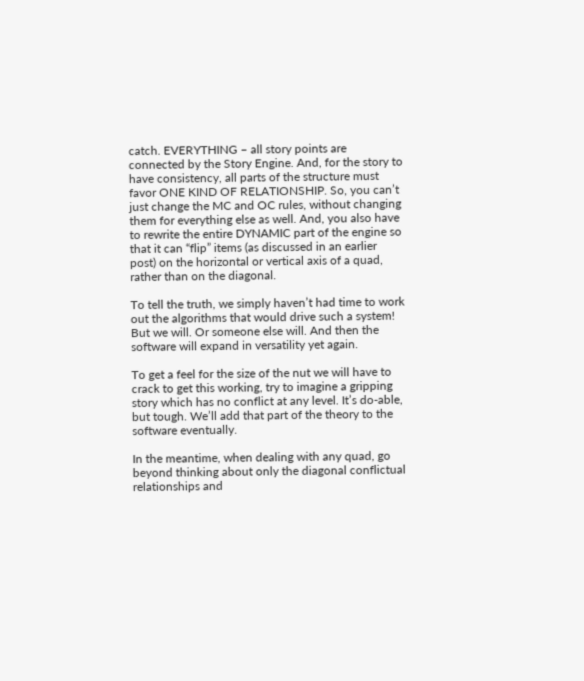catch. EVERYTHING – all story points are connected by the Story Engine. And, for the story to have consistency, all parts of the structure must favor ONE KIND OF RELATIONSHIP. So, you can’t just change the MC and OC rules, without changing them for everything else as well. And, you also have to rewrite the entire DYNAMIC part of the engine so that it can “flip” items (as discussed in an earlier post) on the horizontal or vertical axis of a quad, rather than on the diagonal.

To tell the truth, we simply haven’t had time to work out the algorithms that would drive such a system! But we will. Or someone else will. And then the software will expand in versatility yet again.

To get a feel for the size of the nut we will have to crack to get this working, try to imagine a gripping story which has no conflict at any level. It’s do-able, but tough. We’ll add that part of the theory to the software eventually.

In the meantime, when dealing with any quad, go beyond thinking about only the diagonal conflictual relationships and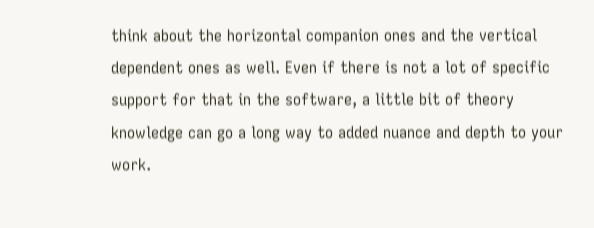think about the horizontal companion ones and the vertical dependent ones as well. Even if there is not a lot of specific support for that in the software, a little bit of theory knowledge can go a long way to added nuance and depth to your work.